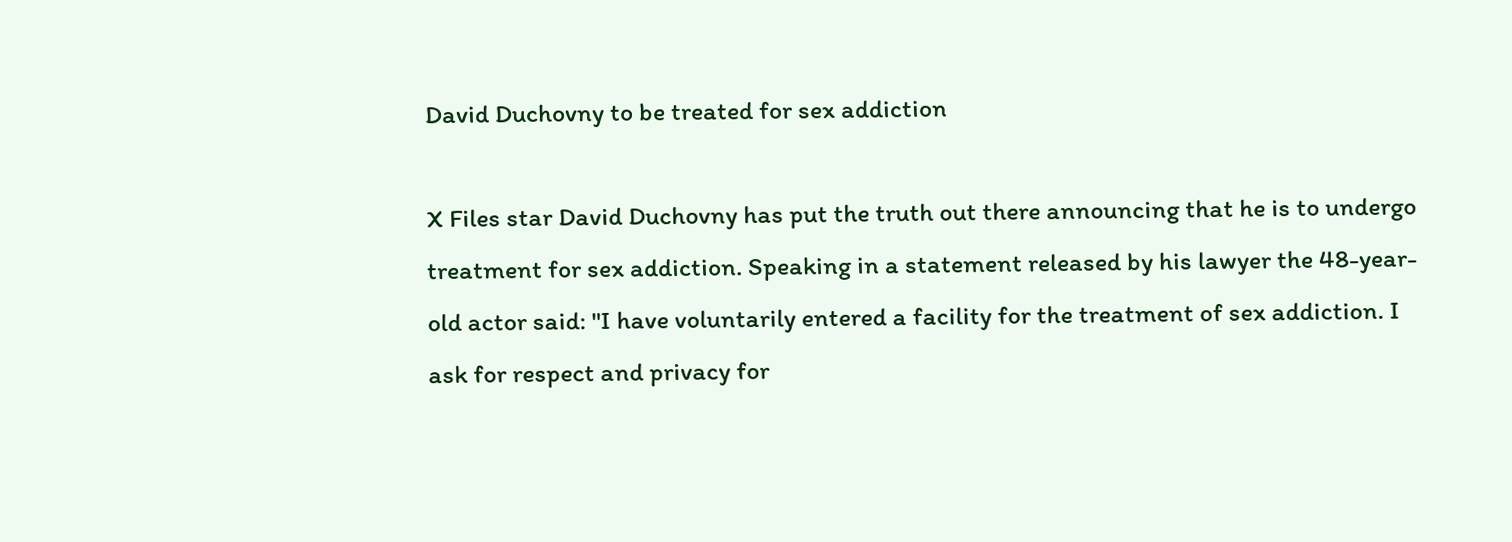David Duchovny to be treated for sex addiction

X Files star David Duchovny has put the truth out there announcing that he is to undergo treatment for sex addiction. Speaking in a statement released by his lawyer the 48-year-old actor said: "I have voluntarily entered a facility for the treatment of sex addiction. I ask for respect and privacy for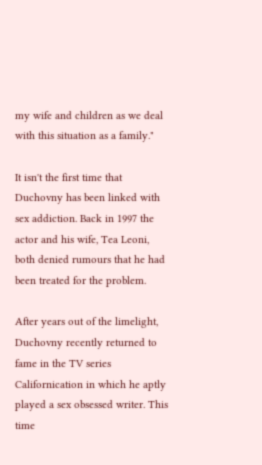my wife and children as we deal with this situation as a family."

It isn't the first time that Duchovny has been linked with sex addiction. Back in 1997 the actor and his wife, Tea Leoni, both denied rumours that he had been treated for the problem.

After years out of the limelight, Duchovny recently returned to fame in the TV series Californication in which he aptly played a sex obsessed writer. This time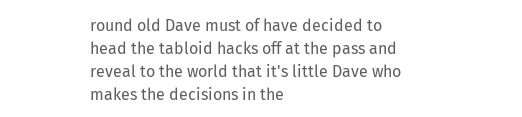round old Dave must of have decided to head the tabloid hacks off at the pass and reveal to the world that it's little Dave who makes the decisions in the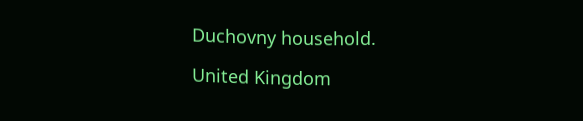Duchovny household.

United Kingdom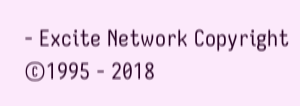- Excite Network Copyright ©1995 - 2018